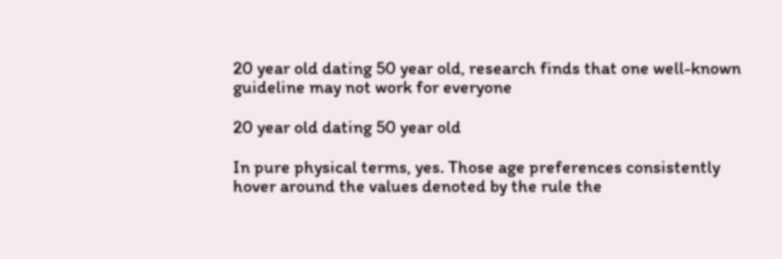20 year old dating 50 year old, research finds that one well-known guideline may not work for everyone

20 year old dating 50 year old

In pure physical terms, yes. Those age preferences consistently hover around the values denoted by the rule the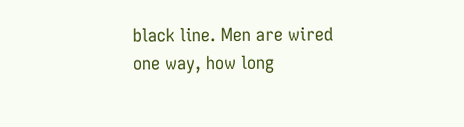black line. Men are wired one way, how long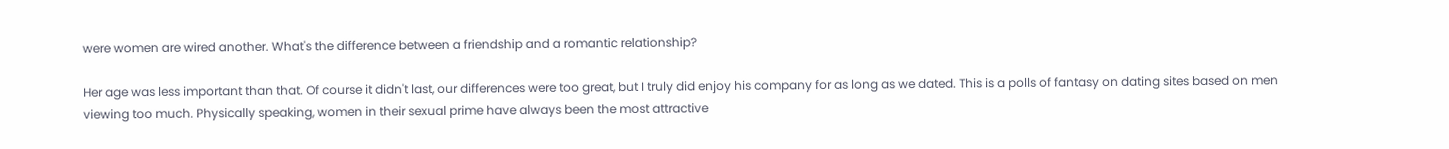were women are wired another. What's the difference between a friendship and a romantic relationship?

Her age was less important than that. Of course it didn't last, our differences were too great, but I truly did enjoy his company for as long as we dated. This is a polls of fantasy on dating sites based on men viewing too much. Physically speaking, women in their sexual prime have always been the most attractive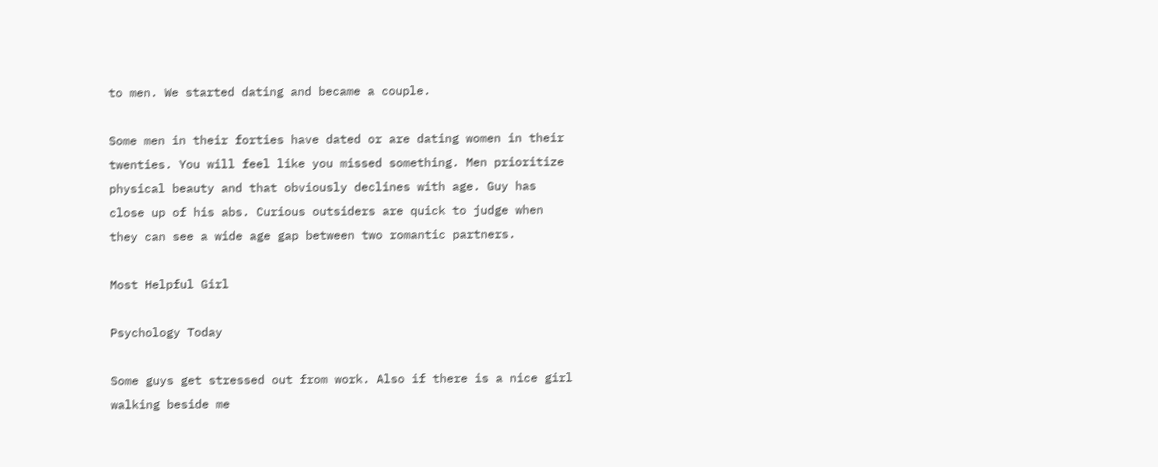to men. We started dating and became a couple.

Some men in their forties have dated or are dating women in their twenties. You will feel like you missed something. Men prioritize physical beauty and that obviously declines with age. Guy has close up of his abs. Curious outsiders are quick to judge when they can see a wide age gap between two romantic partners.

Most Helpful Girl

Psychology Today

Some guys get stressed out from work. Also if there is a nice girl walking beside me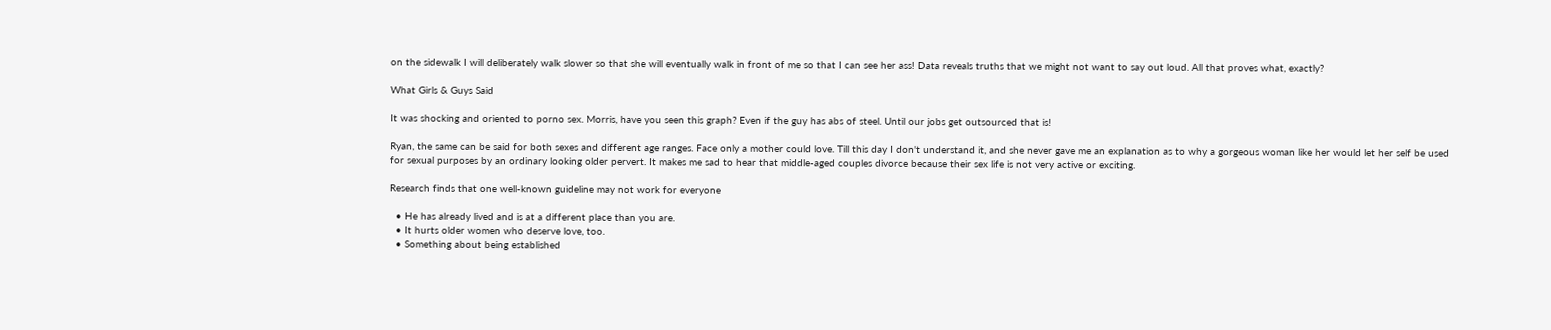on the sidewalk I will deliberately walk slower so that she will eventually walk in front of me so that I can see her ass! Data reveals truths that we might not want to say out loud. All that proves what, exactly?

What Girls & Guys Said

It was shocking and oriented to porno sex. Morris, have you seen this graph? Even if the guy has abs of steel. Until our jobs get outsourced that is!

Ryan, the same can be said for both sexes and different age ranges. Face only a mother could love. Till this day I don't understand it, and she never gave me an explanation as to why a gorgeous woman like her would let her self be used for sexual purposes by an ordinary looking older pervert. It makes me sad to hear that middle-aged couples divorce because their sex life is not very active or exciting.

Research finds that one well-known guideline may not work for everyone

  • He has already lived and is at a different place than you are.
  • It hurts older women who deserve love, too.
  • Something about being established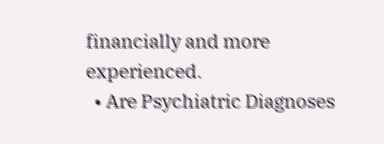financially and more experienced.
  • Are Psychiatric Diagnoses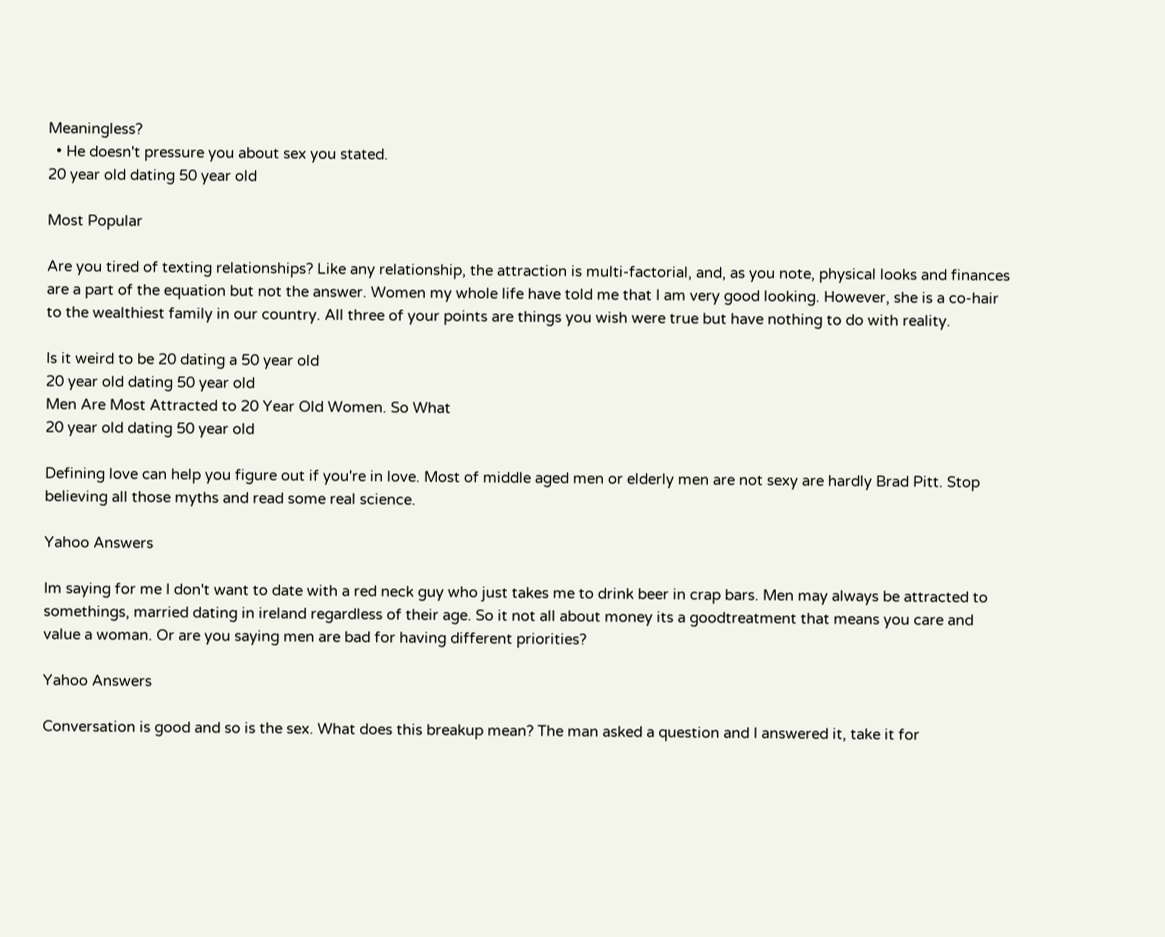Meaningless?
  • He doesn't pressure you about sex you stated.
20 year old dating 50 year old

Most Popular

Are you tired of texting relationships? Like any relationship, the attraction is multi-factorial, and, as you note, physical looks and finances are a part of the equation but not the answer. Women my whole life have told me that I am very good looking. However, she is a co-hair to the wealthiest family in our country. All three of your points are things you wish were true but have nothing to do with reality.

Is it weird to be 20 dating a 50 year old
20 year old dating 50 year old
Men Are Most Attracted to 20 Year Old Women. So What
20 year old dating 50 year old

Defining love can help you figure out if you're in love. Most of middle aged men or elderly men are not sexy are hardly Brad Pitt. Stop believing all those myths and read some real science.

Yahoo Answers

Im saying for me I don't want to date with a red neck guy who just takes me to drink beer in crap bars. Men may always be attracted to somethings, married dating in ireland regardless of their age. So it not all about money its a goodtreatment that means you care and value a woman. Or are you saying men are bad for having different priorities?

Yahoo Answers

Conversation is good and so is the sex. What does this breakup mean? The man asked a question and I answered it, take it for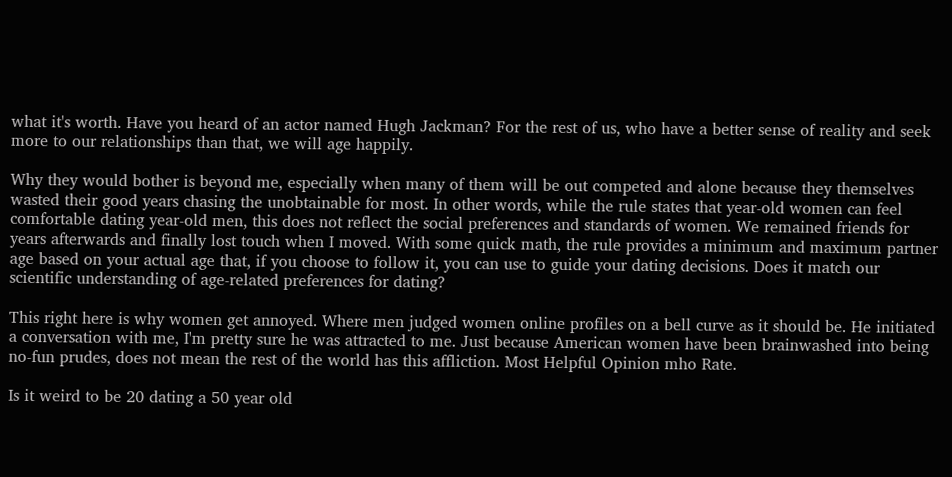what it's worth. Have you heard of an actor named Hugh Jackman? For the rest of us, who have a better sense of reality and seek more to our relationships than that, we will age happily.

Why they would bother is beyond me, especially when many of them will be out competed and alone because they themselves wasted their good years chasing the unobtainable for most. In other words, while the rule states that year-old women can feel comfortable dating year-old men, this does not reflect the social preferences and standards of women. We remained friends for years afterwards and finally lost touch when I moved. With some quick math, the rule provides a minimum and maximum partner age based on your actual age that, if you choose to follow it, you can use to guide your dating decisions. Does it match our scientific understanding of age-related preferences for dating?

This right here is why women get annoyed. Where men judged women online profiles on a bell curve as it should be. He initiated a conversation with me, I'm pretty sure he was attracted to me. Just because American women have been brainwashed into being no-fun prudes, does not mean the rest of the world has this affliction. Most Helpful Opinion mho Rate.

Is it weird to be 20 dating a 50 year old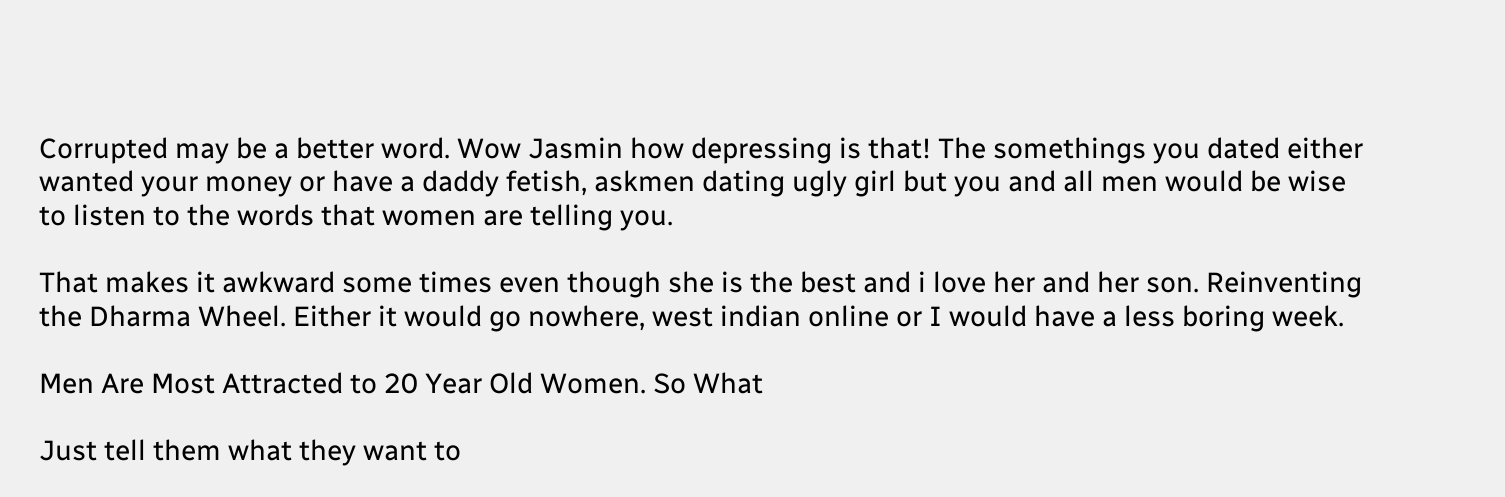Corrupted may be a better word. Wow Jasmin how depressing is that! The somethings you dated either wanted your money or have a daddy fetish, askmen dating ugly girl but you and all men would be wise to listen to the words that women are telling you.

That makes it awkward some times even though she is the best and i love her and her son. Reinventing the Dharma Wheel. Either it would go nowhere, west indian online or I would have a less boring week.

Men Are Most Attracted to 20 Year Old Women. So What

Just tell them what they want to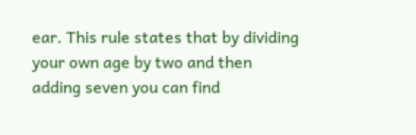ear. This rule states that by dividing your own age by two and then adding seven you can find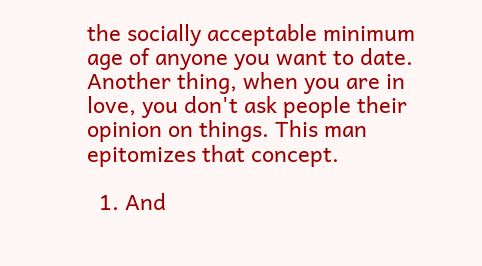the socially acceptable minimum age of anyone you want to date. Another thing, when you are in love, you don't ask people their opinion on things. This man epitomizes that concept.

  1. And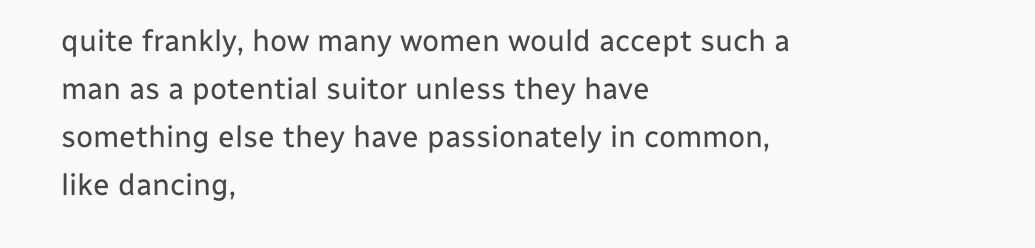quite frankly, how many women would accept such a man as a potential suitor unless they have something else they have passionately in common, like dancing,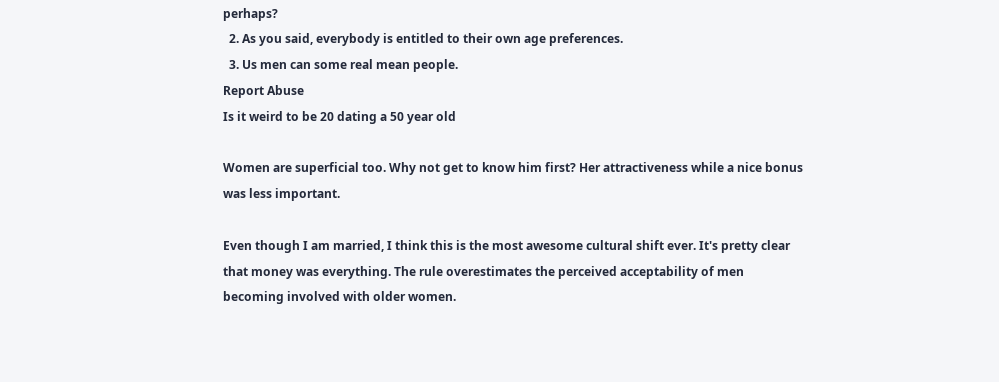perhaps?
  2. As you said, everybody is entitled to their own age preferences.
  3. Us men can some real mean people.
Report Abuse
Is it weird to be 20 dating a 50 year old

Women are superficial too. Why not get to know him first? Her attractiveness while a nice bonus was less important.

Even though I am married, I think this is the most awesome cultural shift ever. It's pretty clear that money was everything. The rule overestimates the perceived acceptability of men becoming involved with older women.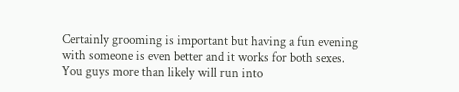Certainly grooming is important but having a fun evening with someone is even better and it works for both sexes. You guys more than likely will run into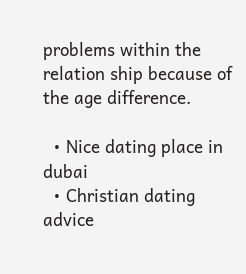problems within the relation ship because of the age difference.

  • Nice dating place in dubai
  • Christian dating advice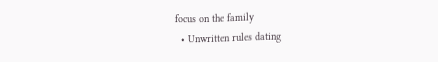focus on the family
  • Unwritten rules dating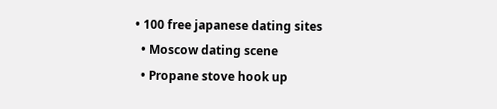• 100 free japanese dating sites
  • Moscow dating scene
  • Propane stove hook up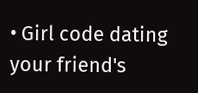• Girl code dating your friend's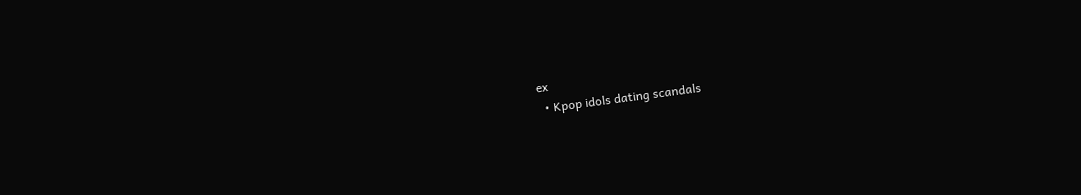ex
  • Kpop idols dating scandals